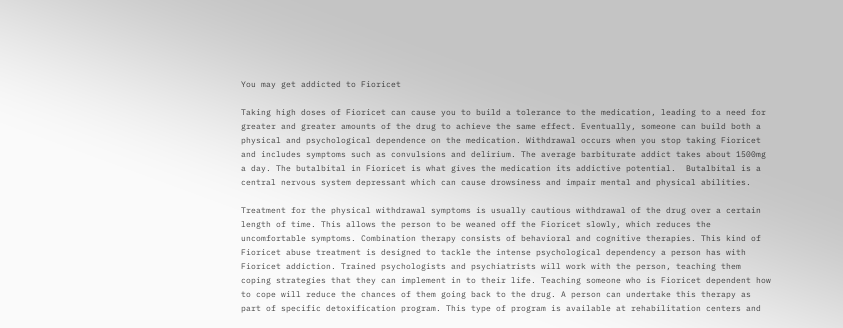You may get addicted to Fioricet

Taking high doses of Fioricet can cause you to build a tolerance to the medication, leading to a need for greater and greater amounts of the drug to achieve the same effect. Eventually, someone can build both a physical and psychological dependence on the medication. Withdrawal occurs when you stop taking Fioricet and includes symptoms such as convulsions and delirium. The average barbiturate addict takes about 1500mg a day. The butalbital in Fioricet is what gives the medication its addictive potential.  Butalbital is a central nervous system depressant which can cause drowsiness and impair mental and physical abilities.

Treatment for the physical withdrawal symptoms is usually cautious withdrawal of the drug over a certain length of time. This allows the person to be weaned off the Fioricet slowly, which reduces the uncomfortable symptoms. Combination therapy consists of behavioral and cognitive therapies. This kind of Fioricet abuse treatment is designed to tackle the intense psychological dependency a person has with Fioricet addiction. Trained psychologists and psychiatrists will work with the person, teaching them coping strategies that they can implement in to their life. Teaching someone who is Fioricet dependent how to cope will reduce the chances of them going back to the drug. A person can undertake this therapy as part of specific detoxification program. This type of program is available at rehabilitation centers and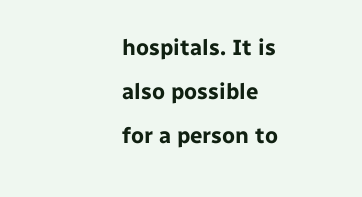hospitals. It is also possible for a person to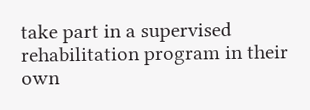take part in a supervised rehabilitation program in their own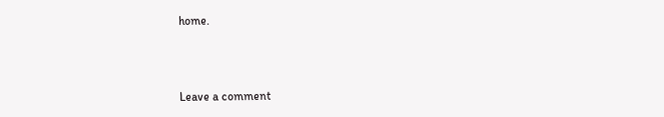home.



Leave a comment